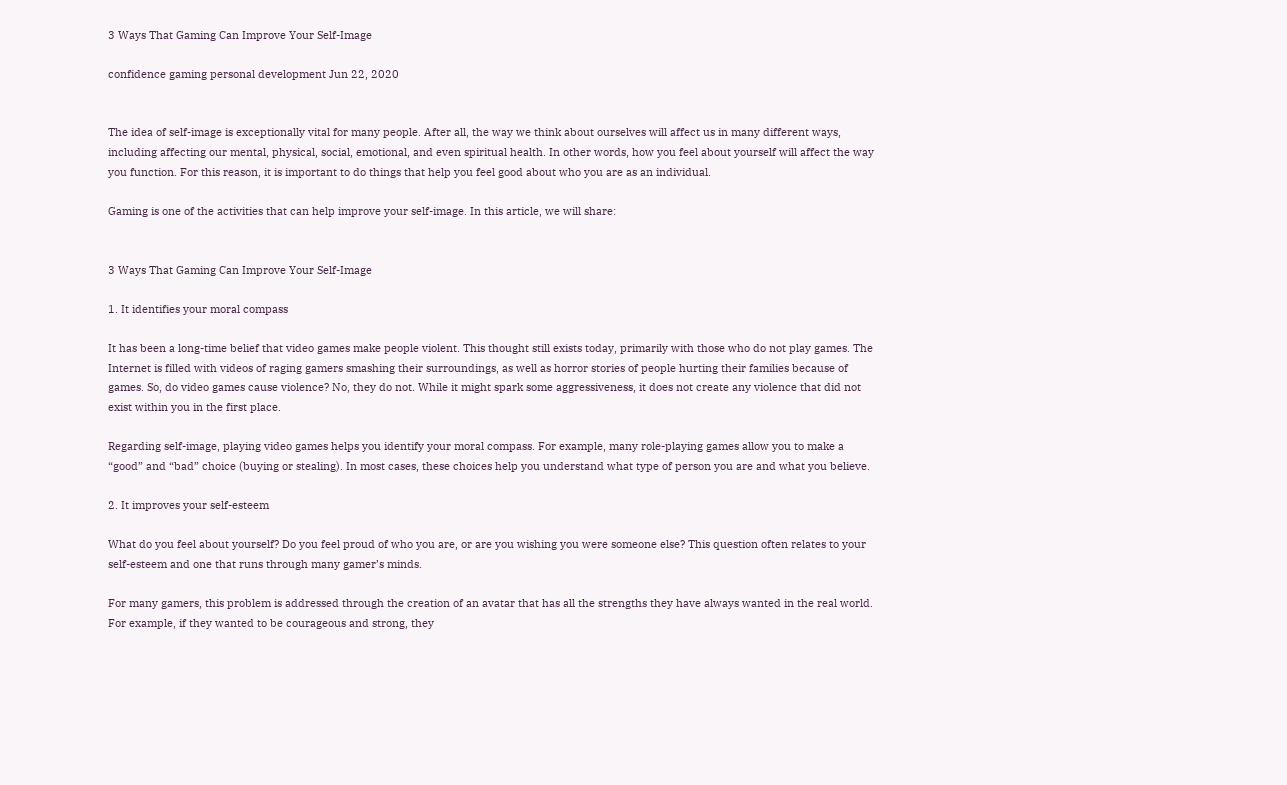3 Ways That Gaming Can Improve Your Self-Image

confidence gaming personal development Jun 22, 2020


The idea of self-image is exceptionally vital for many people. After all, the way we think about ourselves will affect us in many different ways, including affecting our mental, physical, social, emotional, and even spiritual health. In other words, how you feel about yourself will affect the way you function. For this reason, it is important to do things that help you feel good about who you are as an individual.

Gaming is one of the activities that can help improve your self-image. In this article, we will share:


3 Ways That Gaming Can Improve Your Self-Image

1. It identifies your moral compass

It has been a long-time belief that video games make people violent. This thought still exists today, primarily with those who do not play games. The Internet is filled with videos of raging gamers smashing their surroundings, as well as horror stories of people hurting their families because of games. So, do video games cause violence? No, they do not. While it might spark some aggressiveness, it does not create any violence that did not exist within you in the first place.

Regarding self-image, playing video games helps you identify your moral compass. For example, many role-playing games allow you to make a “good” and “bad” choice (buying or stealing). In most cases, these choices help you understand what type of person you are and what you believe.

2. It improves your self-esteem

What do you feel about yourself? Do you feel proud of who you are, or are you wishing you were someone else? This question often relates to your self-esteem and one that runs through many gamer’s minds.

For many gamers, this problem is addressed through the creation of an avatar that has all the strengths they have always wanted in the real world. For example, if they wanted to be courageous and strong, they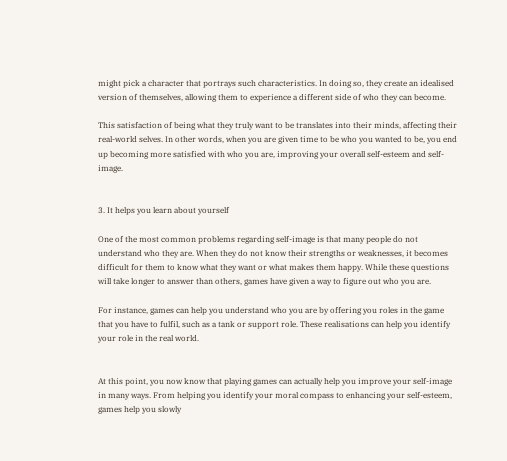might pick a character that portrays such characteristics. In doing so, they create an idealised version of themselves, allowing them to experience a different side of who they can become.

This satisfaction of being what they truly want to be translates into their minds, affecting their real-world selves. In other words, when you are given time to be who you wanted to be, you end up becoming more satisfied with who you are, improving your overall self-esteem and self-image.


3. It helps you learn about yourself

One of the most common problems regarding self-image is that many people do not understand who they are. When they do not know their strengths or weaknesses, it becomes difficult for them to know what they want or what makes them happy. While these questions will take longer to answer than others, games have given a way to figure out who you are.

For instance, games can help you understand who you are by offering you roles in the game that you have to fulfil, such as a tank or support role. These realisations can help you identify your role in the real world.


At this point, you now know that playing games can actually help you improve your self-image in many ways. From helping you identify your moral compass to enhancing your self-esteem, games help you slowly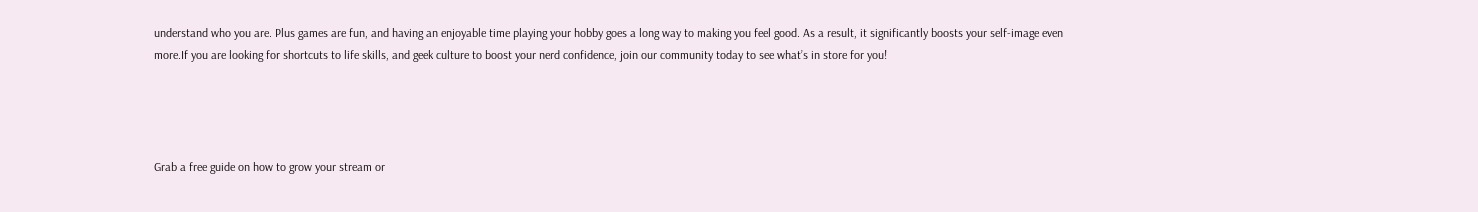understand who you are. Plus games are fun, and having an enjoyable time playing your hobby goes a long way to making you feel good. As a result, it significantly boosts your self-image even more.If you are looking for shortcuts to life skills, and geek culture to boost your nerd confidence, join our community today to see what’s in store for you!




Grab a free guide on how to grow your stream or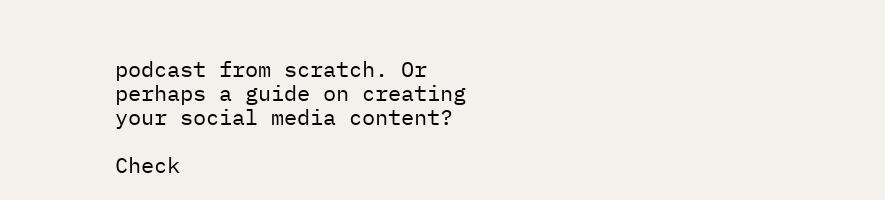podcast from scratch. Or perhaps a guide on creating your social media content?

Check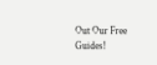Out Our Free Guides!